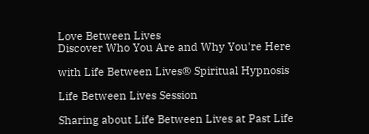Love Between Lives
Discover Who You Are and Why You're Here

with Life Between Lives® Spiritual Hypnosis

Life Between Lives Session

Sharing about Life Between Lives at Past Life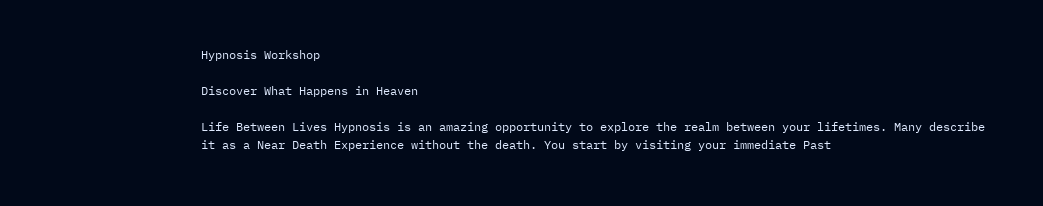Hypnosis Workshop

Discover What Happens in Heaven

Life Between Lives Hypnosis is an amazing opportunity to explore the realm between your lifetimes. Many describe it as a Near Death Experience without the death. You start by visiting your immediate Past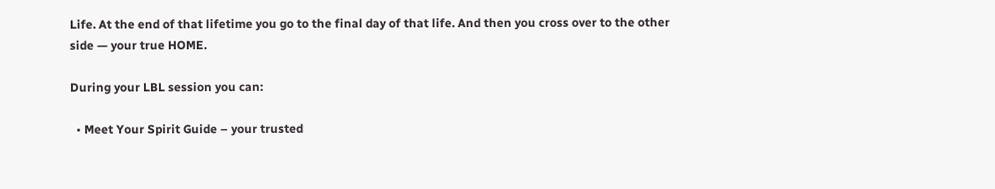Life. At the end of that lifetime you go to the final day of that life. And then you cross over to the other side — your true HOME.

During your LBL session you can:

  • Meet Your Spirit Guide – your trusted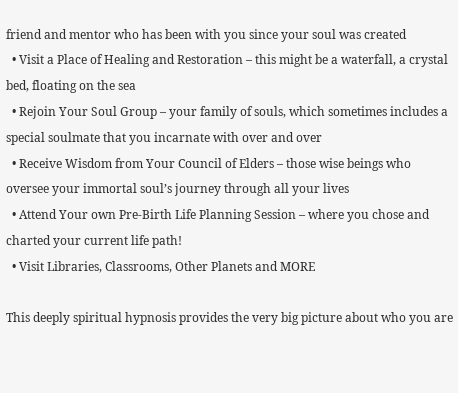friend and mentor who has been with you since your soul was created
  • Visit a Place of Healing and Restoration – this might be a waterfall, a crystal bed, floating on the sea
  • Rejoin Your Soul Group – your family of souls, which sometimes includes a special soulmate that you incarnate with over and over
  • Receive Wisdom from Your Council of Elders – those wise beings who oversee your immortal soul’s journey through all your lives
  • Attend Your own Pre-Birth Life Planning Session – where you chose and charted your current life path!
  • Visit Libraries, Classrooms, Other Planets and MORE

This deeply spiritual hypnosis provides the very big picture about who you are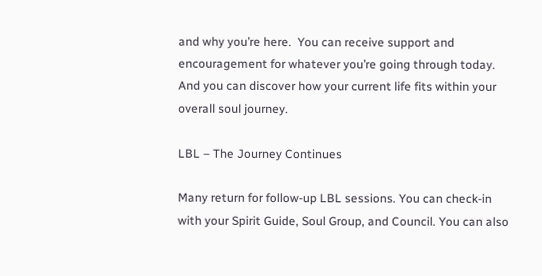and why you’re here.  You can receive support and encouragement for whatever you’re going through today. And you can discover how your current life fits within your overall soul journey.

LBL – The Journey Continues

Many return for follow-up LBL sessions. You can check-in with your Spirit Guide, Soul Group, and Council. You can also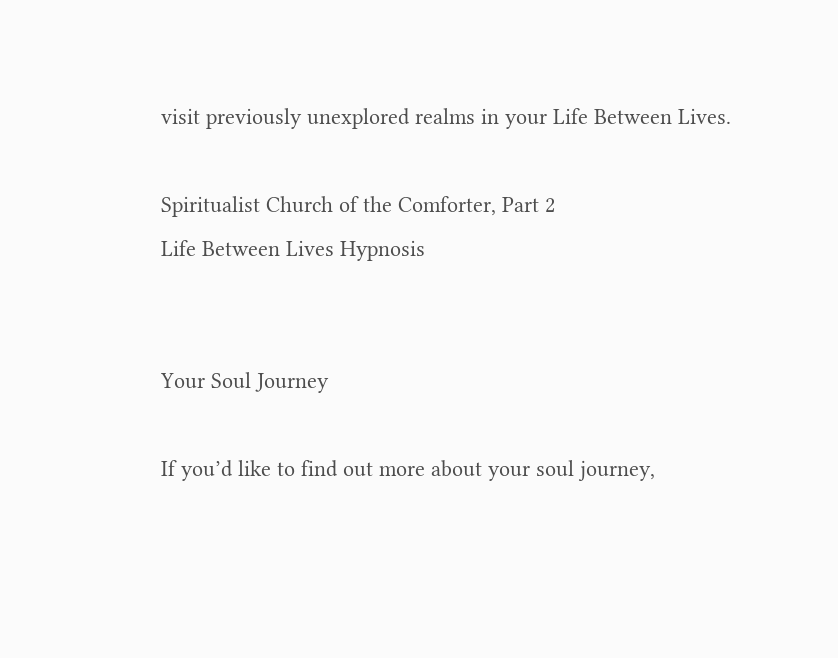visit previously unexplored realms in your Life Between Lives.

Spiritualist Church of the Comforter, Part 2
Life Between Lives Hypnosis


Your Soul Journey

If you’d like to find out more about your soul journey,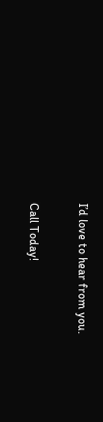I’d love to hear from you.

Call Today!